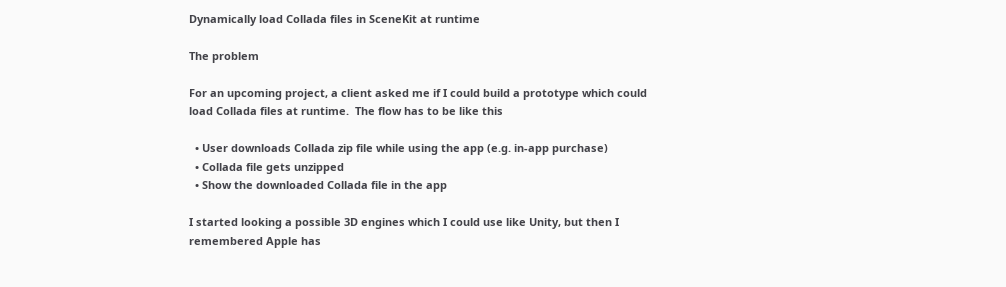Dynamically load Collada files in SceneKit at runtime

The problem

For an upcoming project, a client asked me if I could build a prototype which could load Collada files at runtime.  The flow has to be like this

  • User downloads Collada zip file while using the app (e.g. in-app purchase)
  • Collada file gets unzipped
  • Show the downloaded Collada file in the app

I started looking a possible 3D engines which I could use like Unity, but then I remembered Apple has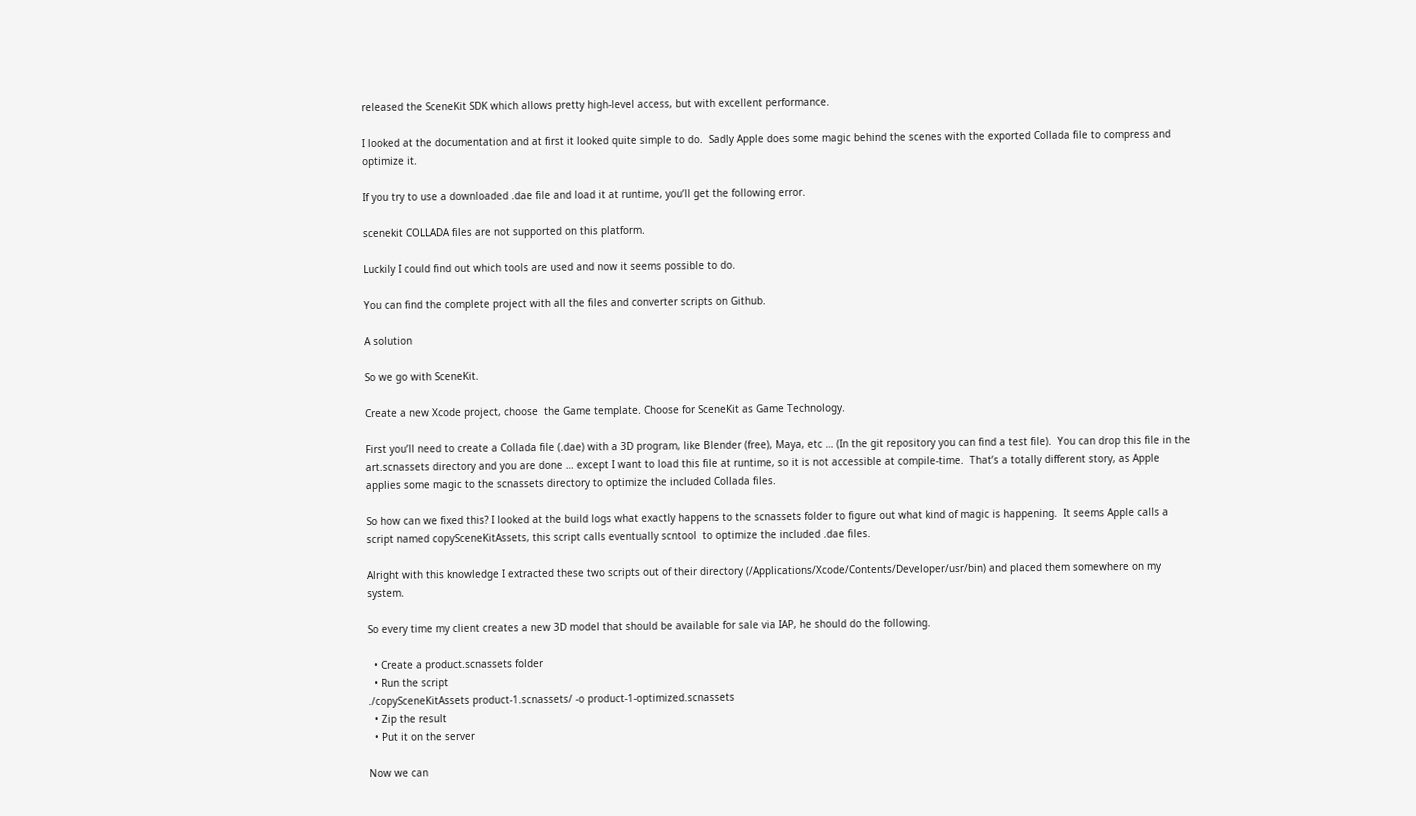released the SceneKit SDK which allows pretty high-level access, but with excellent performance.

I looked at the documentation and at first it looked quite simple to do.  Sadly Apple does some magic behind the scenes with the exported Collada file to compress and optimize it.

If you try to use a downloaded .dae file and load it at runtime, you’ll get the following error.

scenekit COLLADA files are not supported on this platform.

Luckily I could find out which tools are used and now it seems possible to do.

You can find the complete project with all the files and converter scripts on Github.

A solution

So we go with SceneKit.

Create a new Xcode project, choose  the Game template. Choose for SceneKit as Game Technology.

First you’ll need to create a Collada file (.dae) with a 3D program, like Blender (free), Maya, etc … (In the git repository you can find a test file).  You can drop this file in the art.scnassets directory and you are done … except I want to load this file at runtime, so it is not accessible at compile-time.  That’s a totally different story, as Apple applies some magic to the scnassets directory to optimize the included Collada files.

So how can we fixed this? I looked at the build logs what exactly happens to the scnassets folder to figure out what kind of magic is happening.  It seems Apple calls a script named copySceneKitAssets, this script calls eventually scntool  to optimize the included .dae files.

Alright with this knowledge I extracted these two scripts out of their directory (/Applications/Xcode/Contents/Developer/usr/bin) and placed them somewhere on my system.

So every time my client creates a new 3D model that should be available for sale via IAP, he should do the following.

  • Create a product.scnassets folder
  • Run the script
./copySceneKitAssets product-1.scnassets/ -o product-1-optimized.scnassets
  • Zip the result
  • Put it on the server

Now we can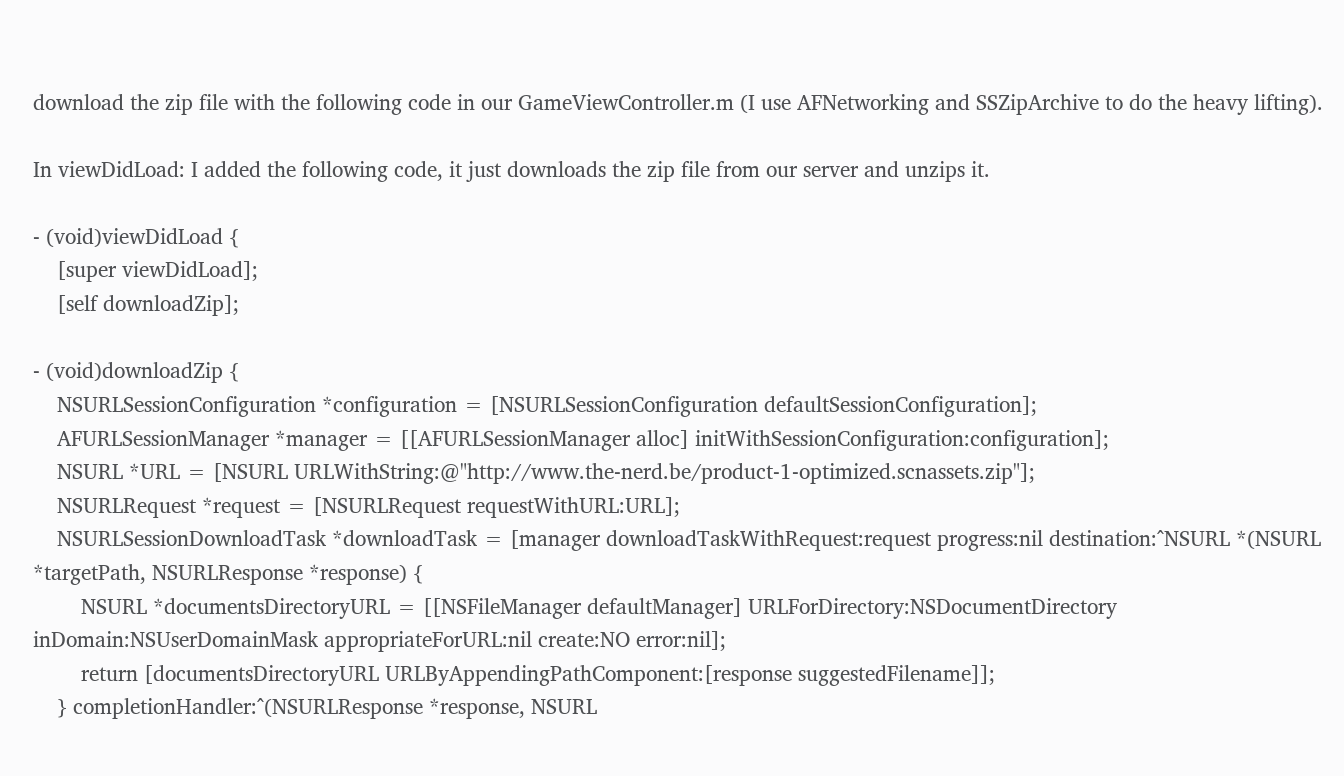download the zip file with the following code in our GameViewController.m (I use AFNetworking and SSZipArchive to do the heavy lifting).

In viewDidLoad: I added the following code, it just downloads the zip file from our server and unzips it.

- (void)viewDidLoad {
    [super viewDidLoad];
    [self downloadZip];

- (void)downloadZip {
    NSURLSessionConfiguration *configuration = [NSURLSessionConfiguration defaultSessionConfiguration];
    AFURLSessionManager *manager = [[AFURLSessionManager alloc] initWithSessionConfiguration:configuration];
    NSURL *URL = [NSURL URLWithString:@"http://www.the-nerd.be/product-1-optimized.scnassets.zip"];
    NSURLRequest *request = [NSURLRequest requestWithURL:URL];
    NSURLSessionDownloadTask *downloadTask = [manager downloadTaskWithRequest:request progress:nil destination:^NSURL *(NSURL *targetPath, NSURLResponse *response) {
        NSURL *documentsDirectoryURL = [[NSFileManager defaultManager] URLForDirectory:NSDocumentDirectory inDomain:NSUserDomainMask appropriateForURL:nil create:NO error:nil];
        return [documentsDirectoryURL URLByAppendingPathComponent:[response suggestedFilename]];
    } completionHandler:^(NSURLResponse *response, NSURL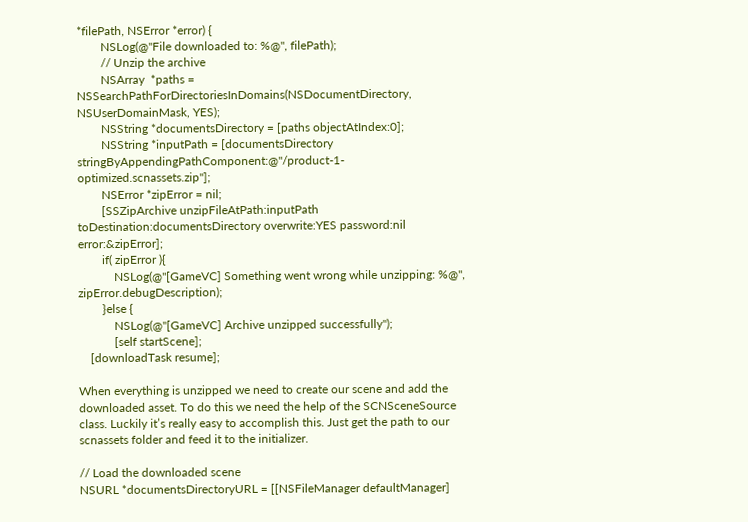*filePath, NSError *error) {
        NSLog(@"File downloaded to: %@", filePath);
        // Unzip the archive
        NSArray  *paths = NSSearchPathForDirectoriesInDomains(NSDocumentDirectory, NSUserDomainMask, YES);
        NSString *documentsDirectory = [paths objectAtIndex:0];
        NSString *inputPath = [documentsDirectory stringByAppendingPathComponent:@"/product-1-optimized.scnassets.zip"];
        NSError *zipError = nil;
        [SSZipArchive unzipFileAtPath:inputPath toDestination:documentsDirectory overwrite:YES password:nil error:&zipError];
        if( zipError ){
            NSLog(@"[GameVC] Something went wrong while unzipping: %@", zipError.debugDescription);
        }else {
            NSLog(@"[GameVC] Archive unzipped successfully");
            [self startScene];
    [downloadTask resume];

When everything is unzipped we need to create our scene and add the downloaded asset. To do this we need the help of the SCNSceneSource class. Luckily it’s really easy to accomplish this. Just get the path to our scnassets folder and feed it to the initializer.

// Load the downloaded scene
NSURL *documentsDirectoryURL = [[NSFileManager defaultManager]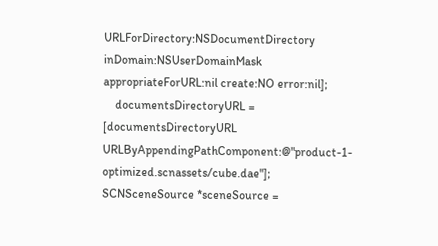URLForDirectory:NSDocumentDirectory inDomain:NSUserDomainMask appropriateForURL:nil create:NO error:nil];
    documentsDirectoryURL = [documentsDirectoryURL URLByAppendingPathComponent:@"product-1-optimized.scnassets/cube.dae"];
SCNSceneSource *sceneSource =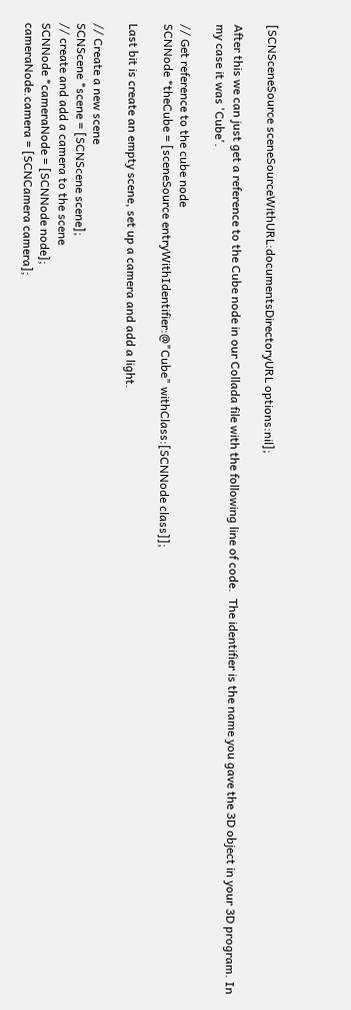[SCNSceneSource sceneSourceWithURL:documentsDirectoryURL options:nil];

After this we can just get a reference to the Cube node in our Collada file with the following line of code.  The identifier is the name you gave the 3D object in your 3D program. In my case it was 'Cube'.

// Get reference to the cube node
SCNNode *theCube = [sceneSource entryWithIdentifier:@"Cube" withClass:[SCNNode class]];

Last bit is create an empty scene, set up a camera and add a light.

// Create a new scene
SCNScene *scene = [SCNScene scene];
// create and add a camera to the scene
SCNNode *cameraNode = [SCNNode node];
cameraNode.camera = [SCNCamera camera];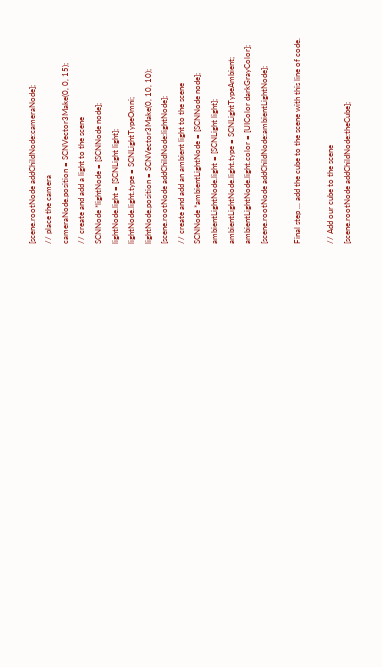[scene.rootNode addChildNode:cameraNode];
// place the camera
cameraNode.position = SCNVector3Make(0, 0, 15);
// create and add a light to the scene
SCNNode *lightNode = [SCNNode node];
lightNode.light = [SCNLight light];
lightNode.light.type = SCNLightTypeOmni;
lightNode.position = SCNVector3Make(0, 10, 10);
[scene.rootNode addChildNode:lightNode];
// create and add an ambient light to the scene
SCNNode *ambientLightNode = [SCNNode node];
ambientLightNode.light = [SCNLight light];
ambientLightNode.light.type = SCNLightTypeAmbient;
ambientLightNode.light.color = [UIColor darkGrayColor];
[scene.rootNode addChildNode:ambientLightNode];

Final step ... add the cube to the scene with this line of code.

// Add our cube to the scene
[scene.rootNode addChildNode:theCube];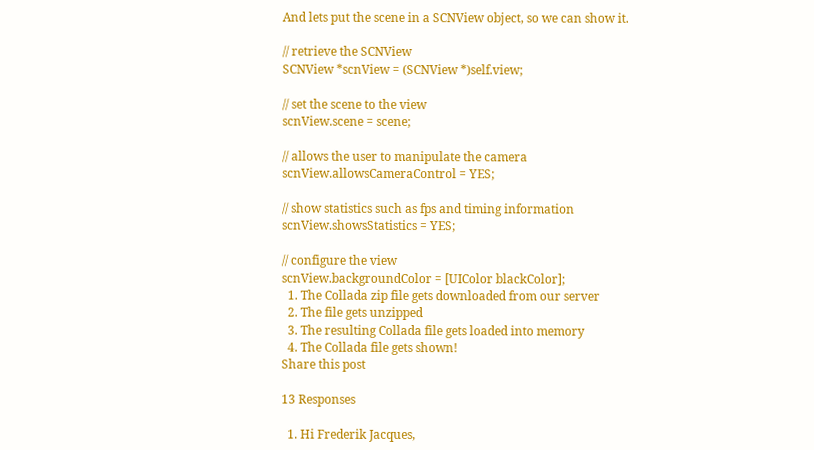And lets put the scene in a SCNView object, so we can show it.

// retrieve the SCNView
SCNView *scnView = (SCNView *)self.view;

// set the scene to the view
scnView.scene = scene;

// allows the user to manipulate the camera
scnView.allowsCameraControl = YES;

// show statistics such as fps and timing information
scnView.showsStatistics = YES;

// configure the view
scnView.backgroundColor = [UIColor blackColor];
  1. The Collada zip file gets downloaded from our server
  2. The file gets unzipped
  3. The resulting Collada file gets loaded into memory
  4. The Collada file gets shown!
Share this post

13 Responses

  1. Hi Frederik Jacques,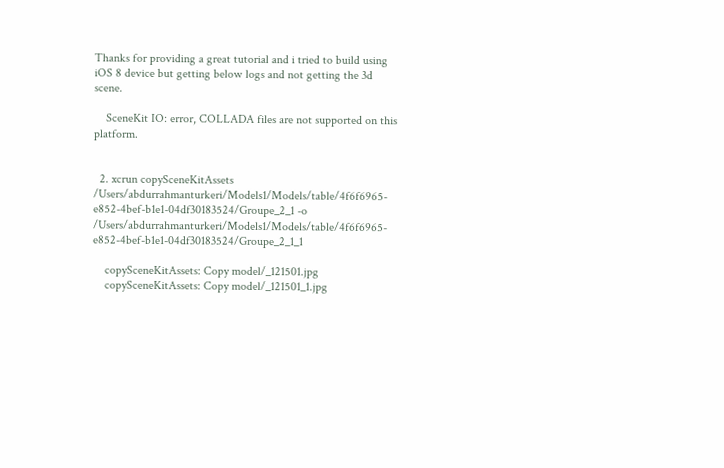Thanks for providing a great tutorial and i tried to build using iOS 8 device but getting below logs and not getting the 3d scene.

    SceneKit IO: error, COLLADA files are not supported on this platform.


  2. xcrun copySceneKitAssets /Users/abdurrahmanturkeri/Models1/Models/table/4f6f6965-e852-4bef-b1e1-04df30183524/Groupe_2_1 -o /Users/abdurrahmanturkeri/Models1/Models/table/4f6f6965-e852-4bef-b1e1-04df30183524/Groupe_2_1_1

    copySceneKitAssets: Copy model/_121501.jpg
    copySceneKitAssets: Copy model/_121501_1.jpg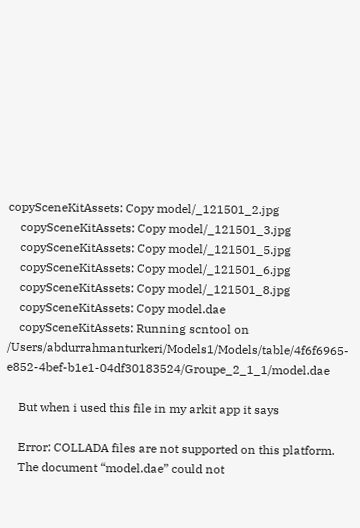copySceneKitAssets: Copy model/_121501_2.jpg
    copySceneKitAssets: Copy model/_121501_3.jpg
    copySceneKitAssets: Copy model/_121501_5.jpg
    copySceneKitAssets: Copy model/_121501_6.jpg
    copySceneKitAssets: Copy model/_121501_8.jpg
    copySceneKitAssets: Copy model.dae
    copySceneKitAssets: Running scntool on /Users/abdurrahmanturkeri/Models1/Models/table/4f6f6965-e852-4bef-b1e1-04df30183524/Groupe_2_1_1/model.dae

    But when i used this file in my arkit app it says

    Error: COLLADA files are not supported on this platform.
    The document “model.dae” could not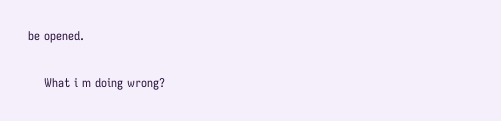be opened.

    What i m doing wrong?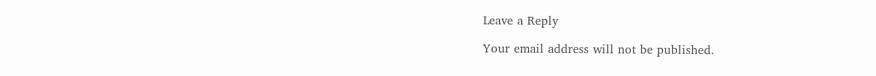Leave a Reply

Your email address will not be published.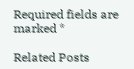Required fields are marked *

Related Posts